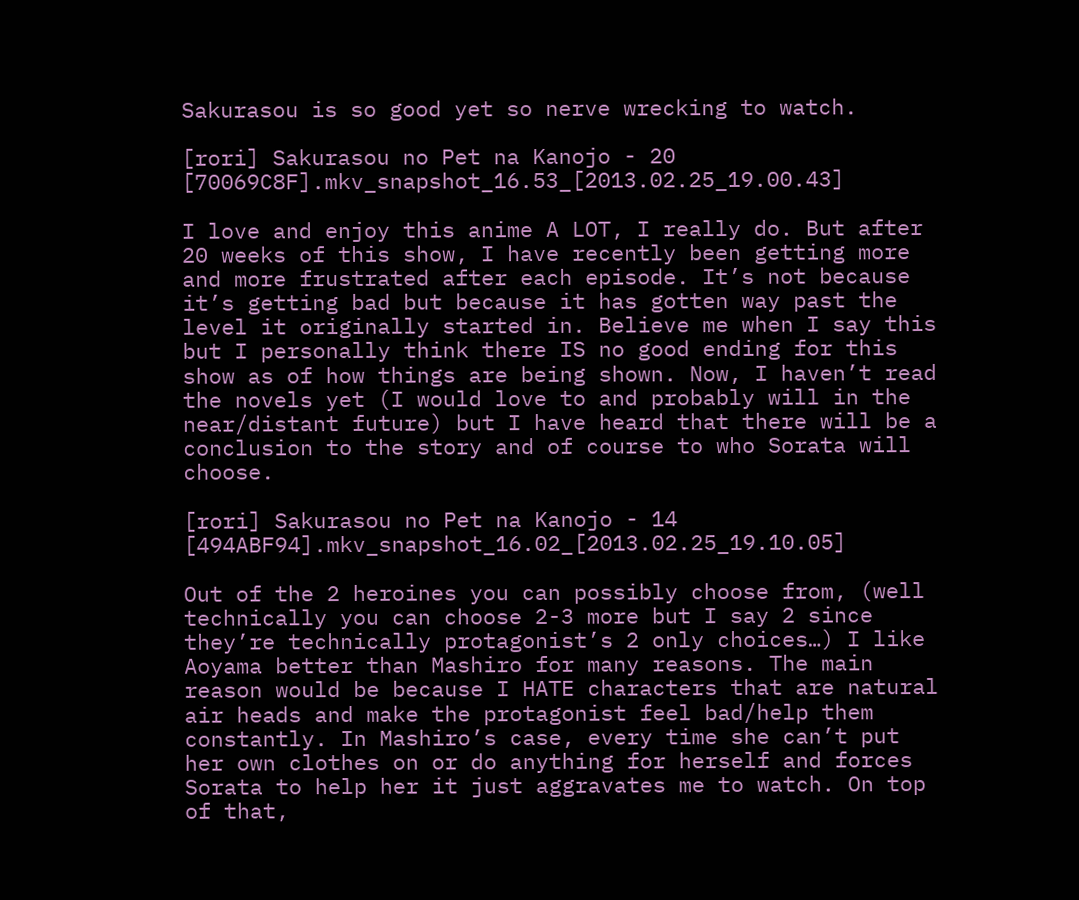Sakurasou is so good yet so nerve wrecking to watch.

[rori] Sakurasou no Pet na Kanojo - 20 [70069C8F].mkv_snapshot_16.53_[2013.02.25_19.00.43]

I love and enjoy this anime A LOT, I really do. But after 20 weeks of this show, I have recently been getting more and more frustrated after each episode. It’s not because it’s getting bad but because it has gotten way past the level it originally started in. Believe me when I say this but I personally think there IS no good ending for this show as of how things are being shown. Now, I haven’t read the novels yet (I would love to and probably will in the near/distant future) but I have heard that there will be a conclusion to the story and of course to who Sorata will choose.

[rori] Sakurasou no Pet na Kanojo - 14 [494ABF94].mkv_snapshot_16.02_[2013.02.25_19.10.05]

Out of the 2 heroines you can possibly choose from, (well technically you can choose 2-3 more but I say 2 since they’re technically protagonist’s 2 only choices…) I like Aoyama better than Mashiro for many reasons. The main reason would be because I HATE characters that are natural air heads and make the protagonist feel bad/help them constantly. In Mashiro’s case, every time she can’t put her own clothes on or do anything for herself and forces Sorata to help her it just aggravates me to watch. On top of that,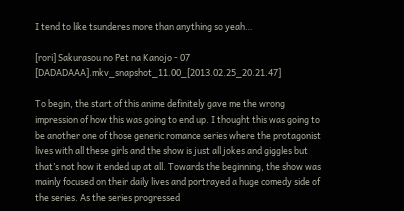I tend to like tsunderes more than anything so yeah…

[rori] Sakurasou no Pet na Kanojo - 07 [DADADAAA].mkv_snapshot_11.00_[2013.02.25_20.21.47]

To begin, the start of this anime definitely gave me the wrong impression of how this was going to end up. I thought this was going to be another one of those generic romance series where the protagonist lives with all these girls and the show is just all jokes and giggles but that’s not how it ended up at all. Towards the beginning, the show was mainly focused on their daily lives and portrayed a huge comedy side of the series. As the series progressed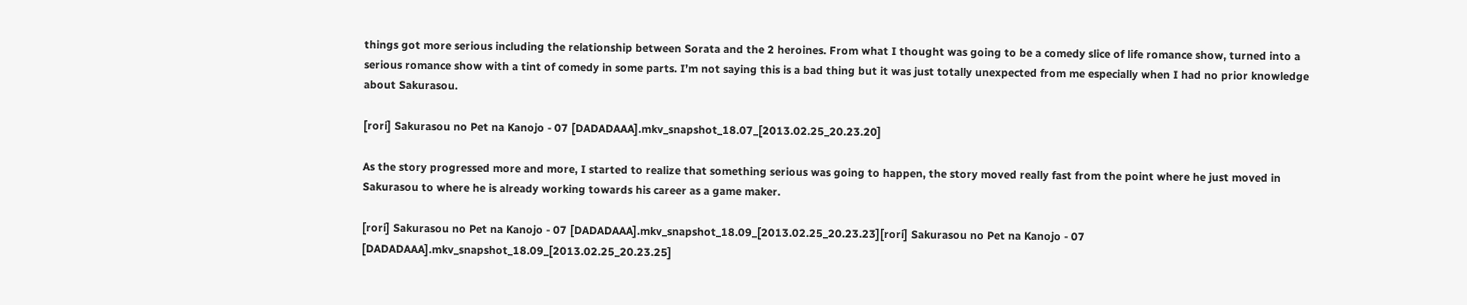things got more serious including the relationship between Sorata and the 2 heroines. From what I thought was going to be a comedy slice of life romance show, turned into a serious romance show with a tint of comedy in some parts. I’m not saying this is a bad thing but it was just totally unexpected from me especially when I had no prior knowledge about Sakurasou.

[rori] Sakurasou no Pet na Kanojo - 07 [DADADAAA].mkv_snapshot_18.07_[2013.02.25_20.23.20]

As the story progressed more and more, I started to realize that something serious was going to happen, the story moved really fast from the point where he just moved in Sakurasou to where he is already working towards his career as a game maker.

[rori] Sakurasou no Pet na Kanojo - 07 [DADADAAA].mkv_snapshot_18.09_[2013.02.25_20.23.23][rori] Sakurasou no Pet na Kanojo - 07 [DADADAAA].mkv_snapshot_18.09_[2013.02.25_20.23.25]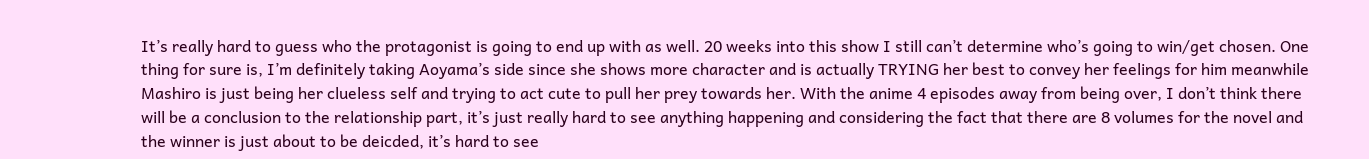It’s really hard to guess who the protagonist is going to end up with as well. 20 weeks into this show I still can’t determine who’s going to win/get chosen. One thing for sure is, I’m definitely taking Aoyama’s side since she shows more character and is actually TRYING her best to convey her feelings for him meanwhile Mashiro is just being her clueless self and trying to act cute to pull her prey towards her. With the anime 4 episodes away from being over, I don’t think there will be a conclusion to the relationship part, it’s just really hard to see anything happening and considering the fact that there are 8 volumes for the novel and the winner is just about to be deicded, it’s hard to see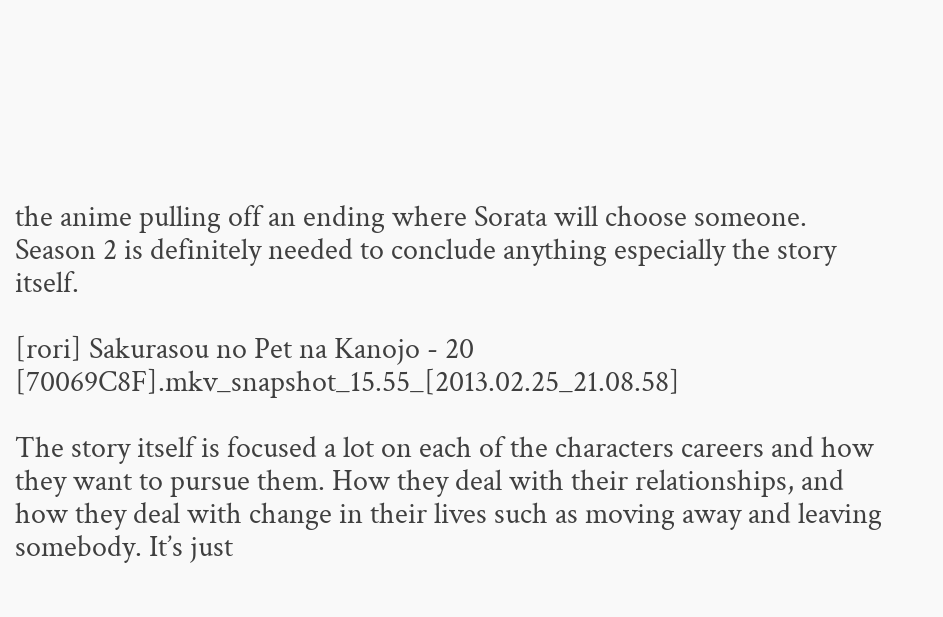the anime pulling off an ending where Sorata will choose someone. Season 2 is definitely needed to conclude anything especially the story itself.

[rori] Sakurasou no Pet na Kanojo - 20 [70069C8F].mkv_snapshot_15.55_[2013.02.25_21.08.58]

The story itself is focused a lot on each of the characters careers and how they want to pursue them. How they deal with their relationships, and how they deal with change in their lives such as moving away and leaving somebody. It’s just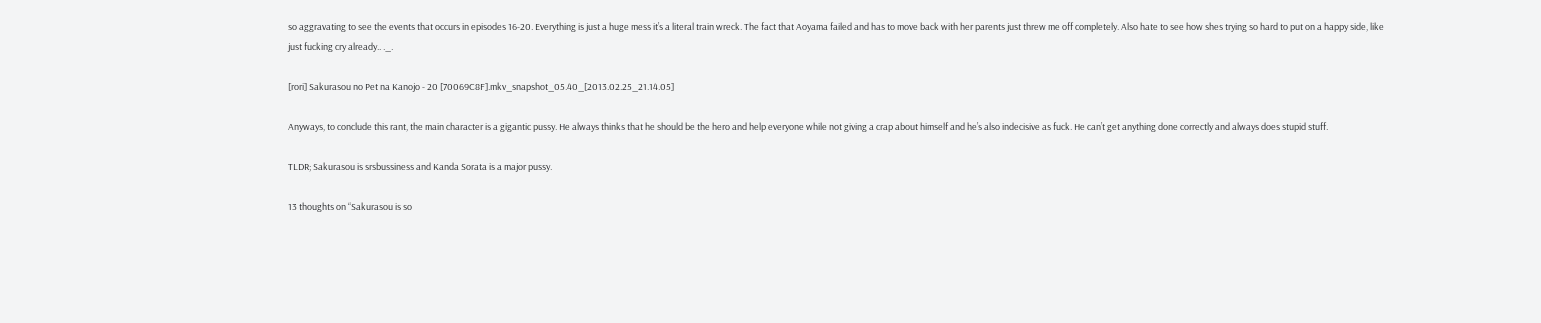so aggravating to see the events that occurs in episodes 16-20. Everything is just a huge mess it’s a literal train wreck. The fact that Aoyama failed and has to move back with her parents just threw me off completely. Also hate to see how shes trying so hard to put on a happy side, like just fucking cry already.. ._.

[rori] Sakurasou no Pet na Kanojo - 20 [70069C8F].mkv_snapshot_05.40_[2013.02.25_21.14.05]

Anyways, to conclude this rant, the main character is a gigantic pussy. He always thinks that he should be the hero and help everyone while not giving a crap about himself and he’s also indecisive as fuck. He can’t get anything done correctly and always does stupid stuff.

TLDR; Sakurasou is srsbussiness and Kanda Sorata is a major pussy.

13 thoughts on “Sakurasou is so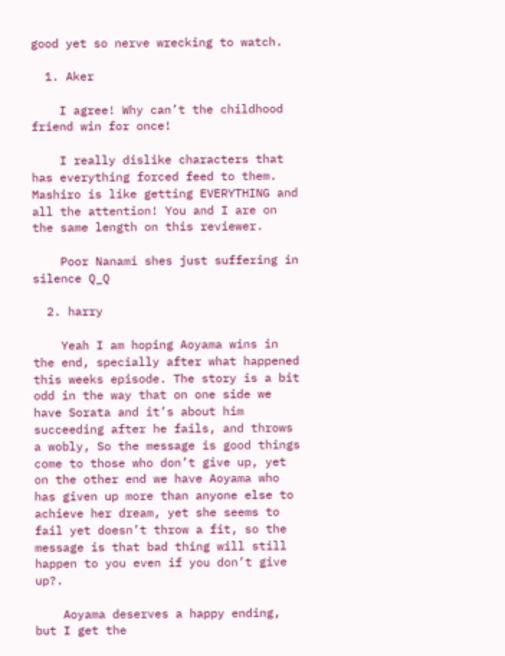good yet so nerve wrecking to watch.

  1. Aker

    I agree! Why can’t the childhood friend win for once!

    I really dislike characters that has everything forced feed to them. Mashiro is like getting EVERYTHING and all the attention! You and I are on the same length on this reviewer.

    Poor Nanami shes just suffering in silence Q_Q

  2. harry

    Yeah I am hoping Aoyama wins in the end, specially after what happened this weeks episode. The story is a bit odd in the way that on one side we have Sorata and it’s about him succeeding after he fails, and throws a wobly, So the message is good things come to those who don’t give up, yet on the other end we have Aoyama who has given up more than anyone else to achieve her dream, yet she seems to fail yet doesn’t throw a fit, so the message is that bad thing will still happen to you even if you don’t give up?.

    Aoyama deserves a happy ending, but I get the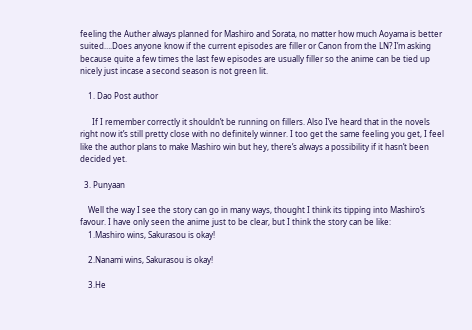feeling the Auther always planned for Mashiro and Sorata, no matter how much Aoyama is better suited….Does anyone know if the current episodes are filler or Canon from the LN? I’m asking because quite a few times the last few episodes are usually filler so the anime can be tied up nicely just incase a second season is not green lit.

    1. Dao Post author

      If I remember correctly it shouldn’t be running on fillers. Also I’ve heard that in the novels right now it’s still pretty close with no definitely winner. I too get the same feeling you get, I feel like the author plans to make Mashiro win but hey, there’s always a possibility if it hasn’t been decided yet.

  3. Punyaan

    Well the way I see the story can go in many ways, thought I think its tipping into Mashiro’s favour. I have only seen the anime just to be clear, but I think the story can be like:
    1.Mashiro wins, Sakurasou is okay!

    2.Nanami wins, Sakurasou is okay!

    3.He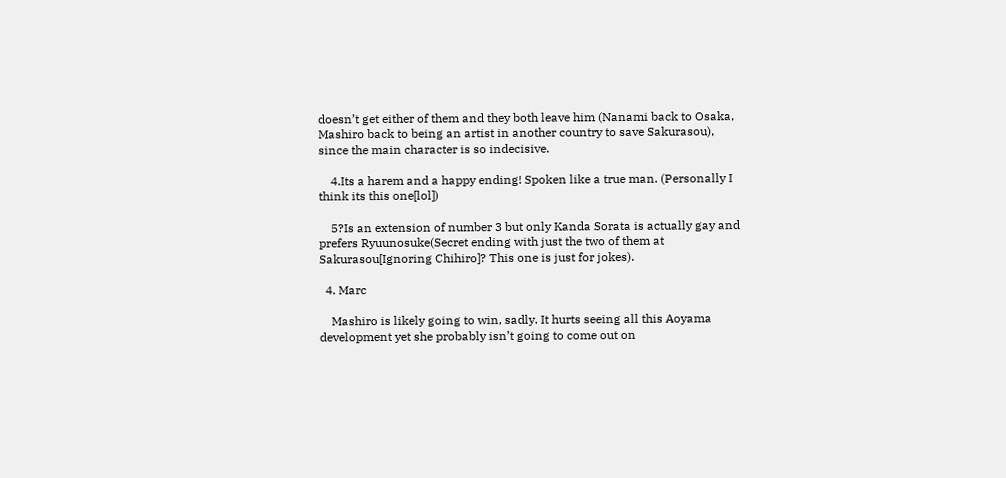doesn’t get either of them and they both leave him (Nanami back to Osaka, Mashiro back to being an artist in another country to save Sakurasou), since the main character is so indecisive.

    4.Its a harem and a happy ending! Spoken like a true man. (Personally I think its this one[lol])

    5?Is an extension of number 3 but only Kanda Sorata is actually gay and prefers Ryuunosuke(Secret ending with just the two of them at Sakurasou[Ignoring Chihiro]? This one is just for jokes).

  4. Marc

    Mashiro is likely going to win, sadly. It hurts seeing all this Aoyama development yet she probably isn’t going to come out on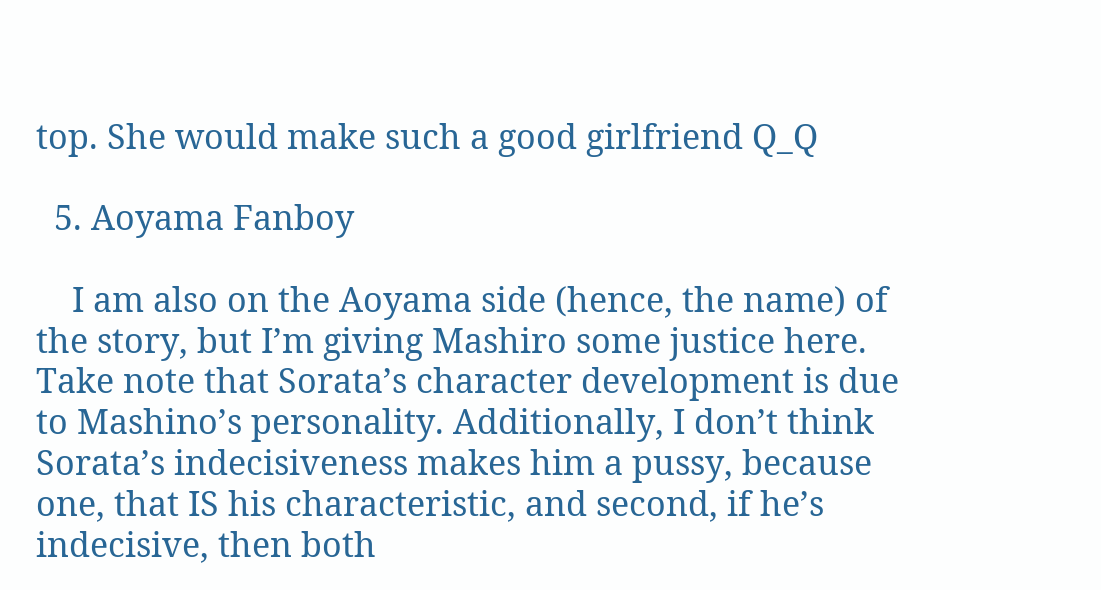top. She would make such a good girlfriend Q_Q

  5. Aoyama Fanboy

    I am also on the Aoyama side (hence, the name) of the story, but I’m giving Mashiro some justice here. Take note that Sorata’s character development is due to Mashino’s personality. Additionally, I don’t think Sorata’s indecisiveness makes him a pussy, because one, that IS his characteristic, and second, if he’s indecisive, then both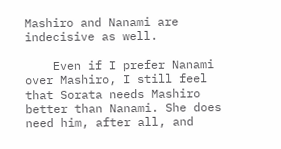Mashiro and Nanami are indecisive as well.

    Even if I prefer Nanami over Mashiro, I still feel that Sorata needs Mashiro better than Nanami. She does need him, after all, and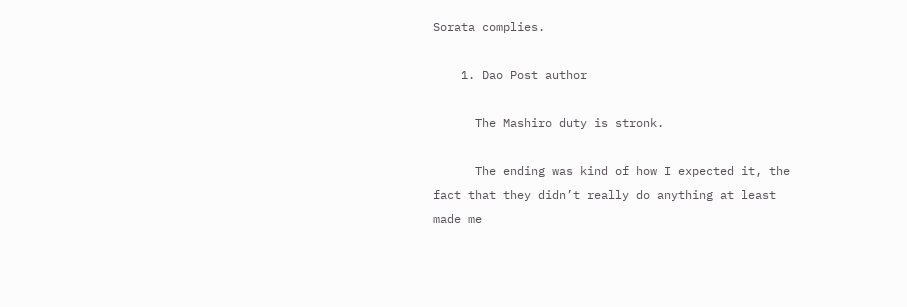Sorata complies.

    1. Dao Post author

      The Mashiro duty is stronk.

      The ending was kind of how I expected it, the fact that they didn’t really do anything at least made me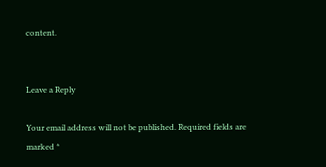content.


Leave a Reply

Your email address will not be published. Required fields are marked *